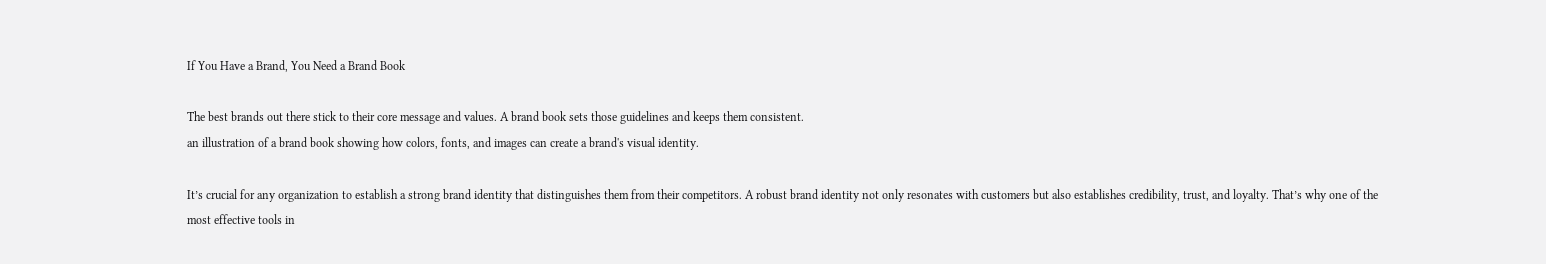If You Have a Brand, You Need a Brand Book

The best brands out there stick to their core message and values. A brand book sets those guidelines and keeps them consistent.
an illustration of a brand book showing how colors, fonts, and images can create a brand's visual identity.

It’s crucial for any organization to establish a strong brand identity that distinguishes them from their competitors. A robust brand identity not only resonates with customers but also establishes credibility, trust, and loyalty. That’s why one of the most effective tools in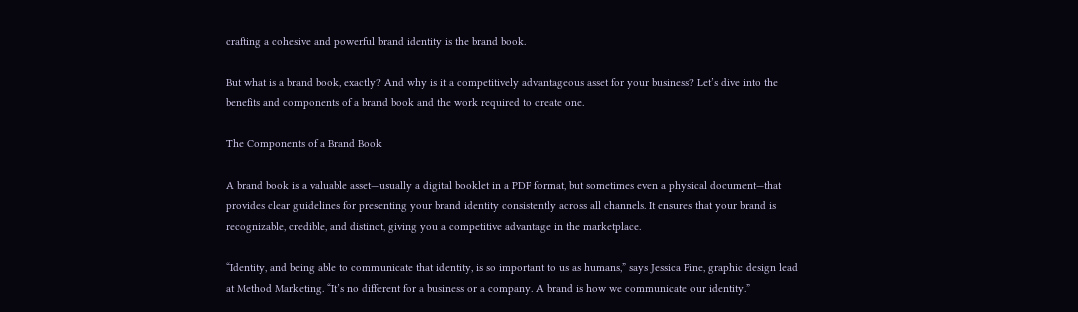crafting a cohesive and powerful brand identity is the brand book.

But what is a brand book, exactly? And why is it a competitively advantageous asset for your business? Let’s dive into the benefits and components of a brand book and the work required to create one.

The Components of a Brand Book

A brand book is a valuable asset—usually a digital booklet in a PDF format, but sometimes even a physical document—that provides clear guidelines for presenting your brand identity consistently across all channels. It ensures that your brand is recognizable, credible, and distinct, giving you a competitive advantage in the marketplace.

“Identity, and being able to communicate that identity, is so important to us as humans,” says Jessica Fine, graphic design lead at Method Marketing. “It’s no different for a business or a company. A brand is how we communicate our identity.”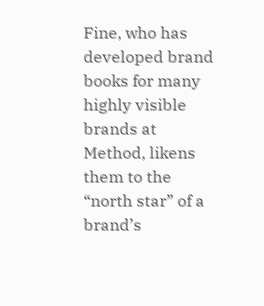Fine, who has developed brand books for many highly visible brands at Method, likens them to the “north star” of a brand’s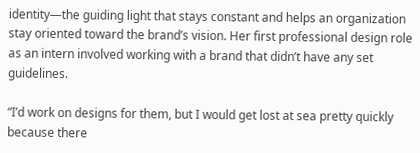identity—the guiding light that stays constant and helps an organization stay oriented toward the brand’s vision. Her first professional design role as an intern involved working with a brand that didn’t have any set guidelines.

“I’d work on designs for them, but I would get lost at sea pretty quickly because there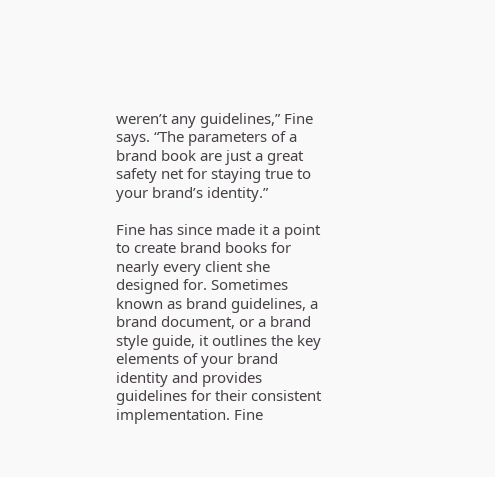weren’t any guidelines,” Fine says. “The parameters of a brand book are just a great  safety net for staying true to your brand’s identity.”

Fine has since made it a point to create brand books for nearly every client she designed for. Sometimes known as brand guidelines, a brand document, or a brand style guide, it outlines the key elements of your brand identity and provides guidelines for their consistent implementation. Fine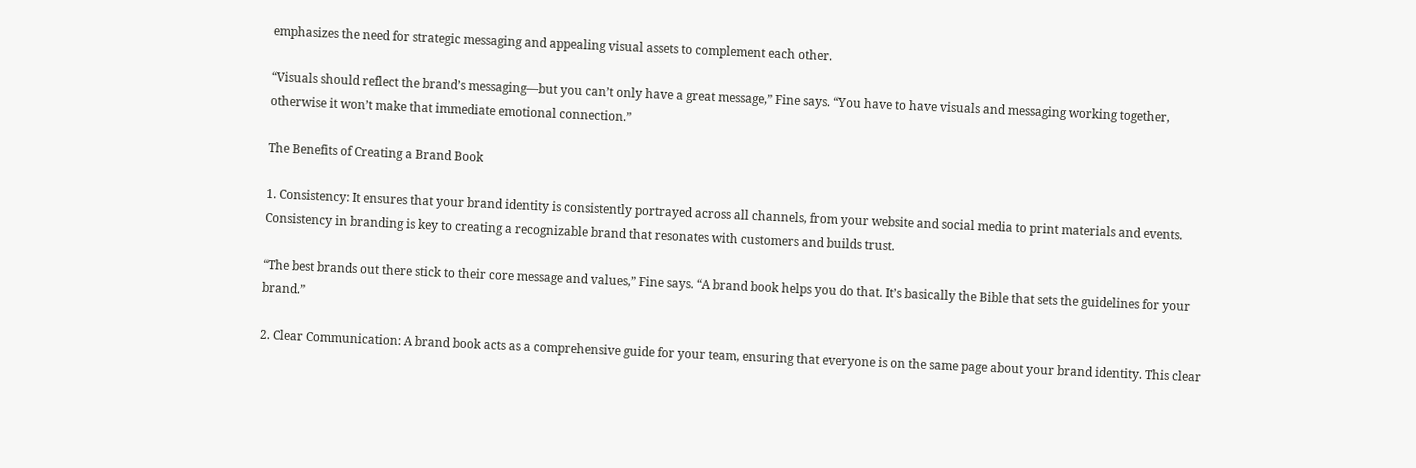emphasizes the need for strategic messaging and appealing visual assets to complement each other.

“Visuals should reflect the brand’s messaging—but you can’t only have a great message,” Fine says. “You have to have visuals and messaging working together, otherwise it won’t make that immediate emotional connection.”

The Benefits of Creating a Brand Book

1. Consistency: It ensures that your brand identity is consistently portrayed across all channels, from your website and social media to print materials and events. Consistency in branding is key to creating a recognizable brand that resonates with customers and builds trust.

“The best brands out there stick to their core message and values,” Fine says. “A brand book helps you do that. It’s basically the Bible that sets the guidelines for your brand.”

2. Clear Communication: A brand book acts as a comprehensive guide for your team, ensuring that everyone is on the same page about your brand identity. This clear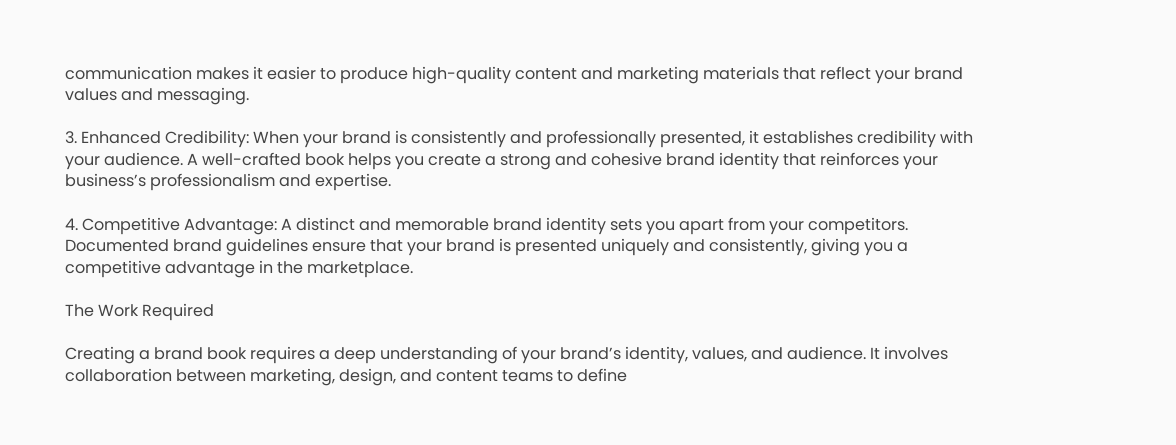communication makes it easier to produce high-quality content and marketing materials that reflect your brand values and messaging.

3. Enhanced Credibility: When your brand is consistently and professionally presented, it establishes credibility with your audience. A well-crafted book helps you create a strong and cohesive brand identity that reinforces your business’s professionalism and expertise.

4. Competitive Advantage: A distinct and memorable brand identity sets you apart from your competitors. Documented brand guidelines ensure that your brand is presented uniquely and consistently, giving you a competitive advantage in the marketplace.

The Work Required

Creating a brand book requires a deep understanding of your brand’s identity, values, and audience. It involves collaboration between marketing, design, and content teams to define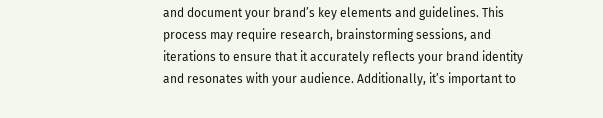and document your brand’s key elements and guidelines. This process may require research, brainstorming sessions, and iterations to ensure that it accurately reflects your brand identity and resonates with your audience. Additionally, it’s important to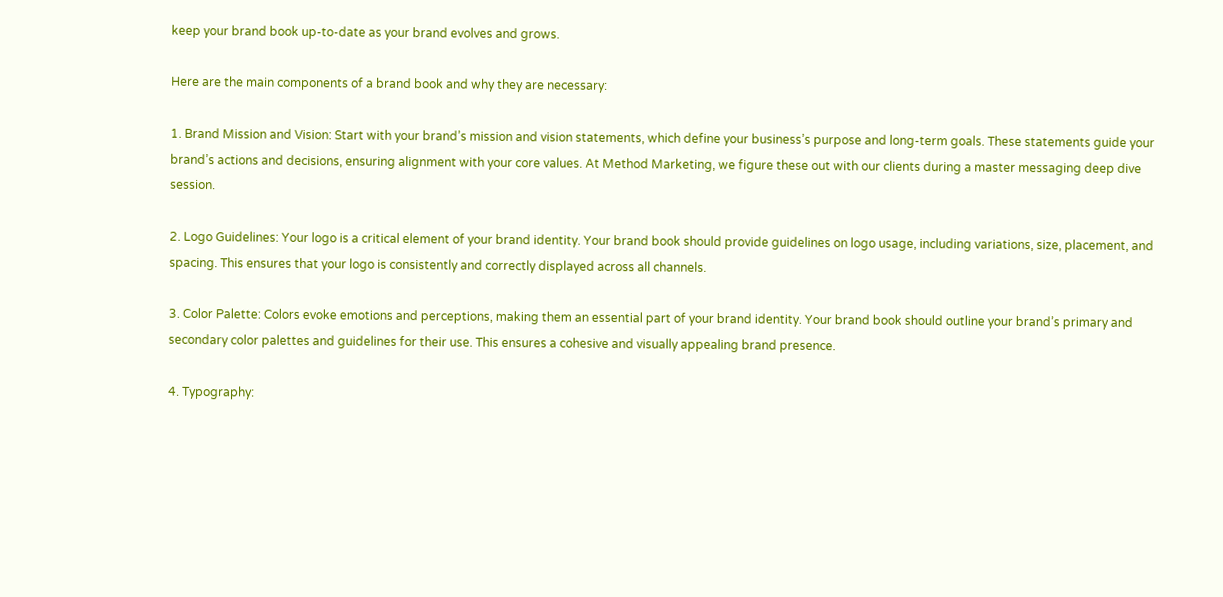keep your brand book up-to-date as your brand evolves and grows.

Here are the main components of a brand book and why they are necessary:

1. Brand Mission and Vision: Start with your brand’s mission and vision statements, which define your business’s purpose and long-term goals. These statements guide your brand’s actions and decisions, ensuring alignment with your core values. At Method Marketing, we figure these out with our clients during a master messaging deep dive session.

2. Logo Guidelines: Your logo is a critical element of your brand identity. Your brand book should provide guidelines on logo usage, including variations, size, placement, and spacing. This ensures that your logo is consistently and correctly displayed across all channels.

3. Color Palette: Colors evoke emotions and perceptions, making them an essential part of your brand identity. Your brand book should outline your brand’s primary and secondary color palettes and guidelines for their use. This ensures a cohesive and visually appealing brand presence.

4. Typography: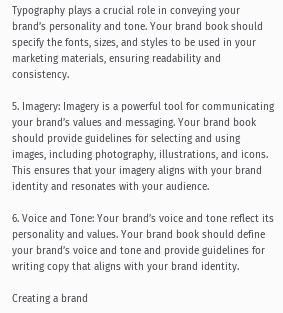Typography plays a crucial role in conveying your brand’s personality and tone. Your brand book should specify the fonts, sizes, and styles to be used in your marketing materials, ensuring readability and consistency.

5. Imagery: Imagery is a powerful tool for communicating your brand’s values and messaging. Your brand book should provide guidelines for selecting and using images, including photography, illustrations, and icons. This ensures that your imagery aligns with your brand identity and resonates with your audience.

6. Voice and Tone: Your brand’s voice and tone reflect its personality and values. Your brand book should define your brand’s voice and tone and provide guidelines for writing copy that aligns with your brand identity.

Creating a brand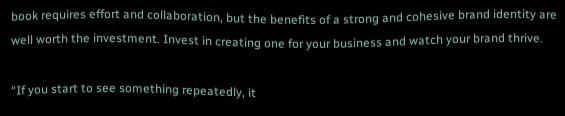book requires effort and collaboration, but the benefits of a strong and cohesive brand identity are well worth the investment. Invest in creating one for your business and watch your brand thrive.

“If you start to see something repeatedly, it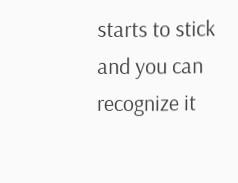starts to stick and you can recognize it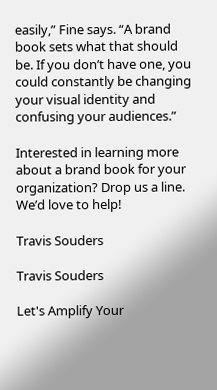easily,” Fine says. “A brand book sets what that should be. If you don’t have one, you could constantly be changing your visual identity and confusing your audiences.”

Interested in learning more about a brand book for your organization? Drop us a line. We’d love to help!

Travis Souders

Travis Souders

Let's Amplify Your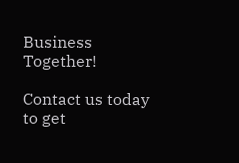Business Together!

Contact us today to get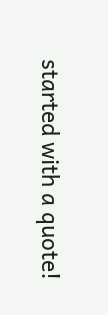started with a quote!